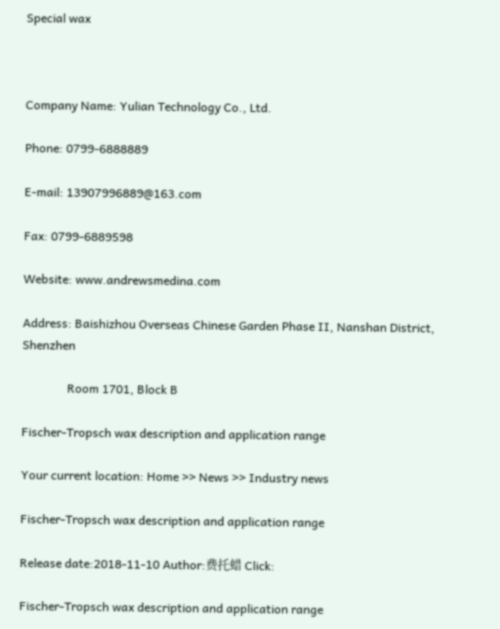Special wax



Company Name: Yulian Technology Co., Ltd.

Phone: 0799-6888889

E-mail: 13907996889@163.com

Fax: 0799-6889598

Website: www.andrewsmedina.com

Address: Baishizhou Overseas Chinese Garden Phase II, Nanshan District, Shenzhen

               Room 1701, Block B

Fischer-Tropsch wax description and application range

Your current location: Home >> News >> Industry news

Fischer-Tropsch wax description and application range

Release date:2018-11-10 Author:费托蜡 Click:

Fischer-Tropsch wax description and application range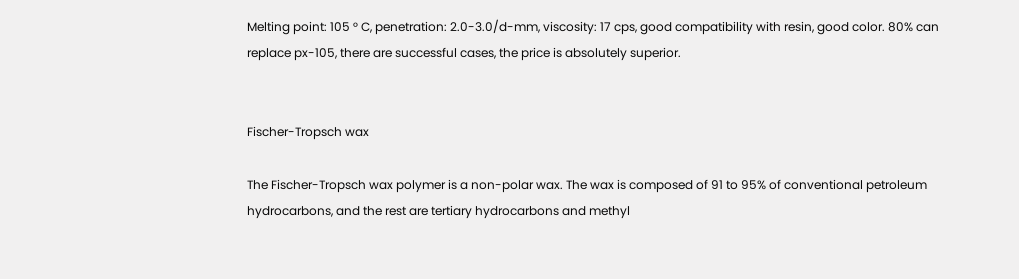Melting point: 105 ° C, penetration: 2.0-3.0/d-mm, viscosity: 17 cps, good compatibility with resin, good color. 80% can replace px-105, there are successful cases, the price is absolutely superior.


Fischer-Tropsch wax

The Fischer-Tropsch wax polymer is a non-polar wax. The wax is composed of 91 to 95% of conventional petroleum hydrocarbons, and the rest are tertiary hydrocarbons and methyl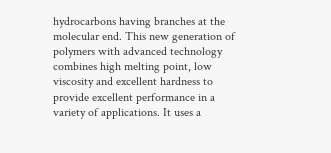hydrocarbons having branches at the molecular end. This new generation of polymers with advanced technology combines high melting point, low viscosity and excellent hardness to provide excellent performance in a variety of applications. It uses a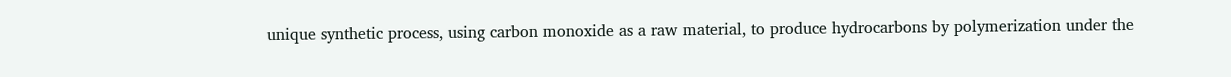unique synthetic process, using carbon monoxide as a raw material, to produce hydrocarbons by polymerization under the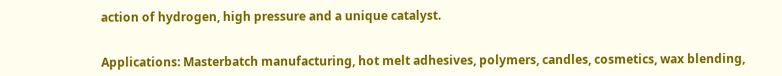action of hydrogen, high pressure and a unique catalyst.


Applications: Masterbatch manufacturing, hot melt adhesives, polymers, candles, cosmetics, wax blending,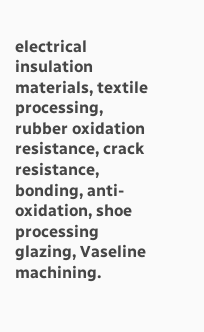electrical insulation materials, textile processing, rubber oxidation resistance, crack resistance, bonding, anti-oxidation, shoe processing glazing, Vaseline machining.